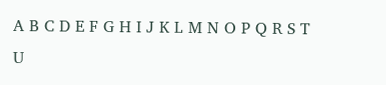A B C D E F G H I J K L M N O P Q R S T U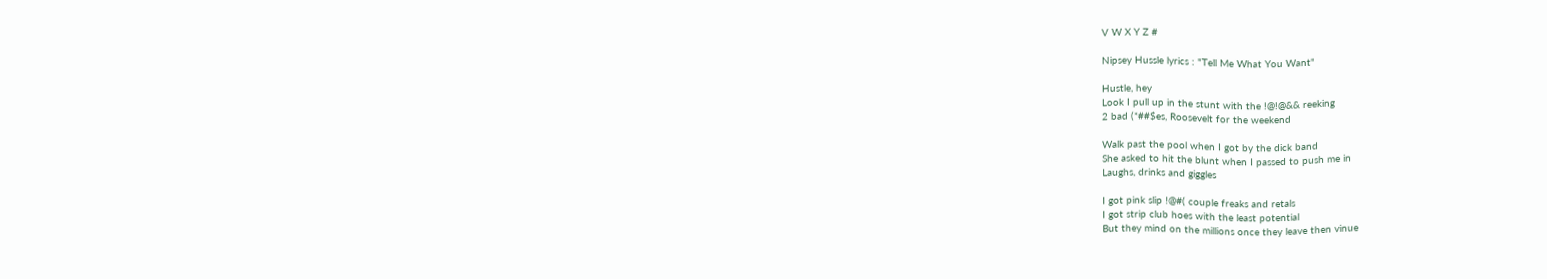V W X Y Z #

Nipsey Hussle lyrics : "Tell Me What You Want"

Hustle, hey
Look I pull up in the stunt with the !@!@&& reeking
2 bad (*##$es, Roosevelt for the weekend

Walk past the pool when I got by the dick band
She asked to hit the blunt when I passed to push me in
Laughs, drinks and giggles

I got pink slip !@#( couple freaks and retals
I got strip club hoes with the least potential
But they mind on the millions once they leave then vinue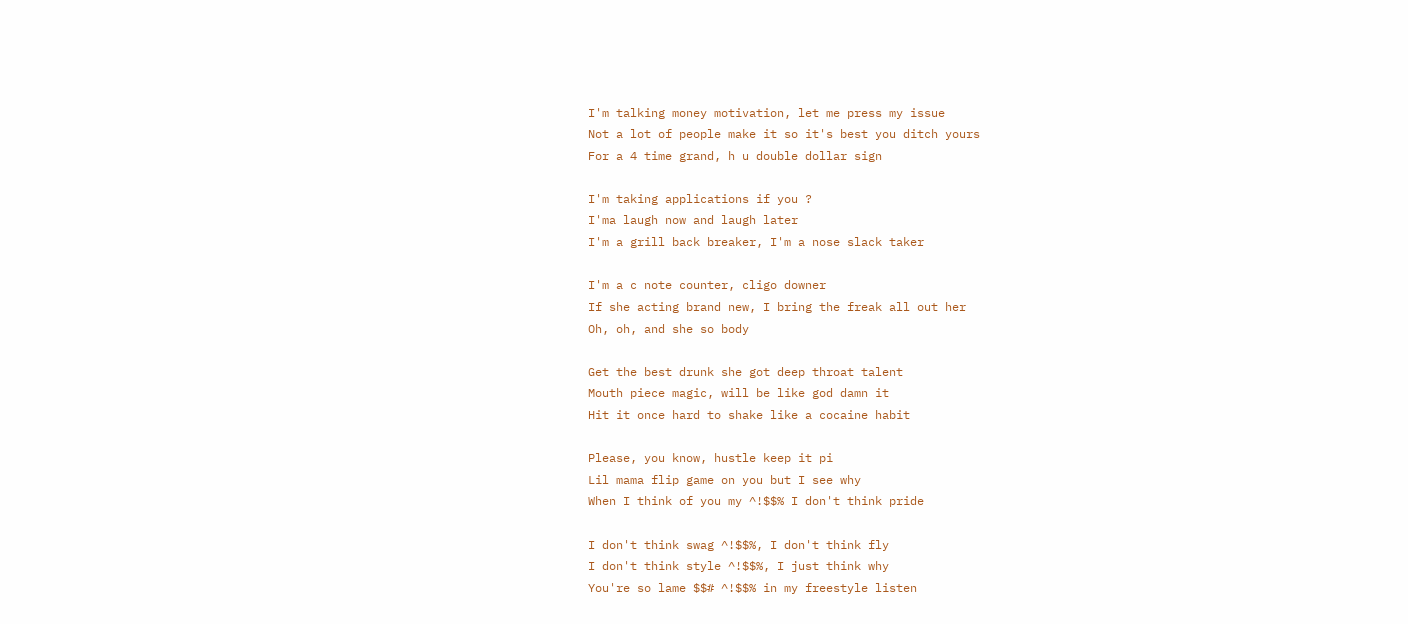I'm talking money motivation, let me press my issue
Not a lot of people make it so it's best you ditch yours
For a 4 time grand, h u double dollar sign

I'm taking applications if you ?
I'ma laugh now and laugh later
I'm a grill back breaker, I'm a nose slack taker

I'm a c note counter, cligo downer
If she acting brand new, I bring the freak all out her
Oh, oh, and she so body

Get the best drunk she got deep throat talent
Mouth piece magic, will be like god damn it
Hit it once hard to shake like a cocaine habit

Please, you know, hustle keep it pi
Lil mama flip game on you but I see why
When I think of you my ^!$$% I don't think pride

I don't think swag ^!$$%, I don't think fly
I don't think style ^!$$%, I just think why
You're so lame $$# ^!$$% in my freestyle listen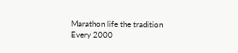Marathon life the tradition
Every 2000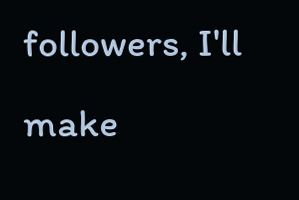followers, I'll make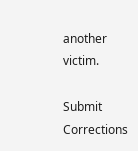another victim.

Submit Corrections